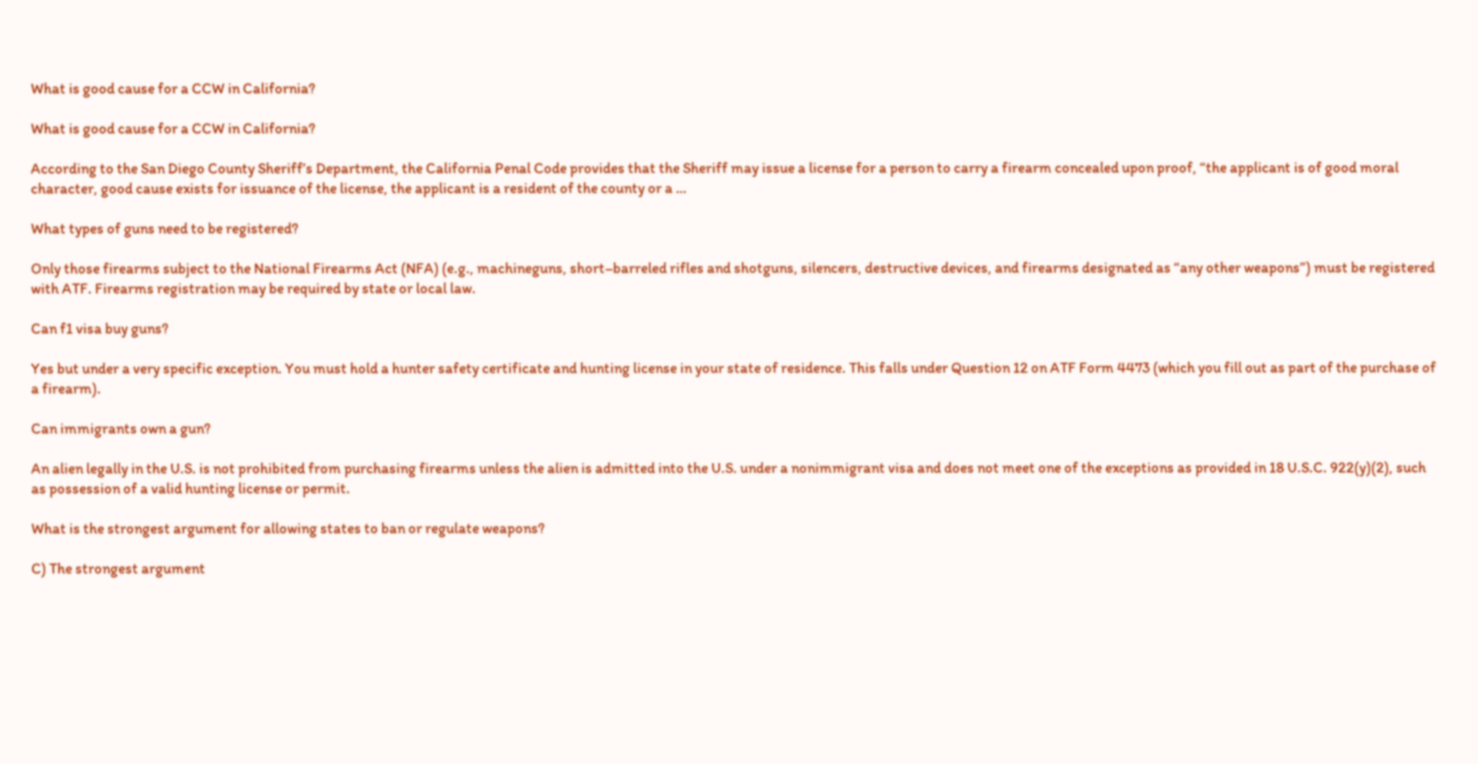What is good cause for a CCW in California?

What is good cause for a CCW in California?

According to the San Diego County Sheriff’s Department, the California Penal Code provides that the Sheriff may issue a license for a person to carry a firearm concealed upon proof, “the applicant is of good moral character, good cause exists for issuance of the license, the applicant is a resident of the county or a …

What types of guns need to be registered?

Only those firearms subject to the National Firearms Act (NFA) (e.g., machineguns, short–barreled rifles and shotguns, silencers, destructive devices, and firearms designated as “any other weapons”) must be registered with ATF. Firearms registration may be required by state or local law.

Can f1 visa buy guns?

Yes but under a very specific exception. You must hold a hunter safety certificate and hunting license in your state of residence. This falls under Question 12 on ATF Form 4473 (which you fill out as part of the purchase of a firearm).

Can immigrants own a gun?

An alien legally in the U.S. is not prohibited from purchasing firearms unless the alien is admitted into the U.S. under a nonimmigrant visa and does not meet one of the exceptions as provided in 18 U.S.C. 922(y)(2), such as possession of a valid hunting license or permit.

What is the strongest argument for allowing states to ban or regulate weapons?

C) The strongest argument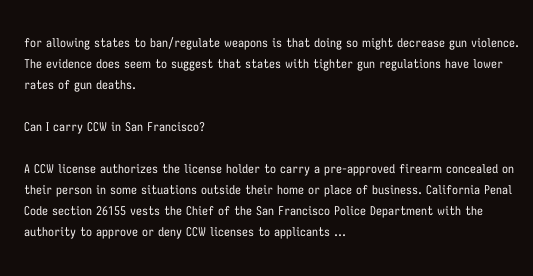for allowing states to ban/regulate weapons is that doing so might decrease gun violence. The evidence does seem to suggest that states with tighter gun regulations have lower rates of gun deaths.

Can I carry CCW in San Francisco?

A CCW license authorizes the license holder to carry a pre-approved firearm concealed on their person in some situations outside their home or place of business. California Penal Code section 26155 vests the Chief of the San Francisco Police Department with the authority to approve or deny CCW licenses to applicants …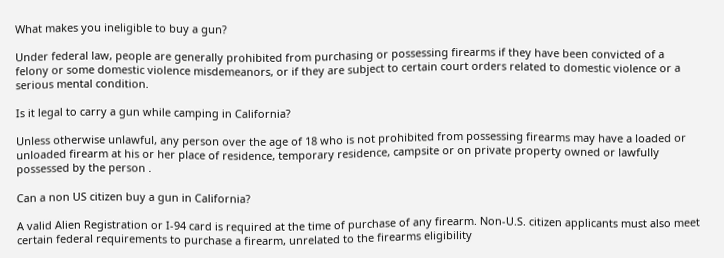What makes you ineligible to buy a gun?

Under federal law, people are generally prohibited from purchasing or possessing firearms if they have been convicted of a felony or some domestic violence misdemeanors, or if they are subject to certain court orders related to domestic violence or a serious mental condition.

Is it legal to carry a gun while camping in California?

Unless otherwise unlawful, any person over the age of 18 who is not prohibited from possessing firearms may have a loaded or unloaded firearm at his or her place of residence, temporary residence, campsite or on private property owned or lawfully possessed by the person .

Can a non US citizen buy a gun in California?

A valid Alien Registration or I-94 card is required at the time of purchase of any firearm. Non-U.S. citizen applicants must also meet certain federal requirements to purchase a firearm, unrelated to the firearms eligibility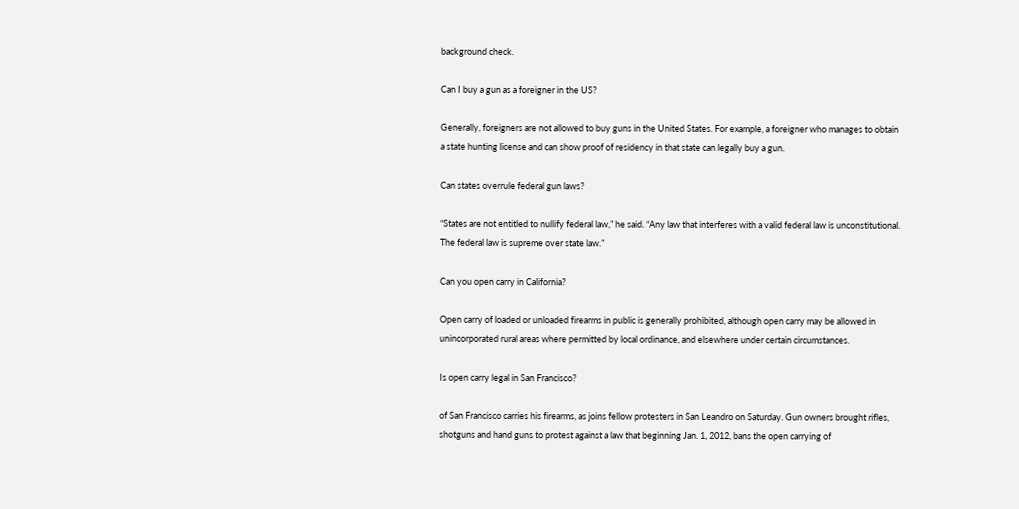background check.

Can I buy a gun as a foreigner in the US?

Generally, foreigners are not allowed to buy guns in the United States. For example, a foreigner who manages to obtain a state hunting license and can show proof of residency in that state can legally buy a gun.

Can states overrule federal gun laws?

“States are not entitled to nullify federal law,” he said. “Any law that interferes with a valid federal law is unconstitutional. The federal law is supreme over state law.”

Can you open carry in California?

Open carry of loaded or unloaded firearms in public is generally prohibited, although open carry may be allowed in unincorporated rural areas where permitted by local ordinance, and elsewhere under certain circumstances.

Is open carry legal in San Francisco?

of San Francisco carries his firearms, as joins fellow protesters in San Leandro on Saturday. Gun owners brought rifles, shotguns and hand guns to protest against a law that beginning Jan. 1, 2012, bans the open carrying of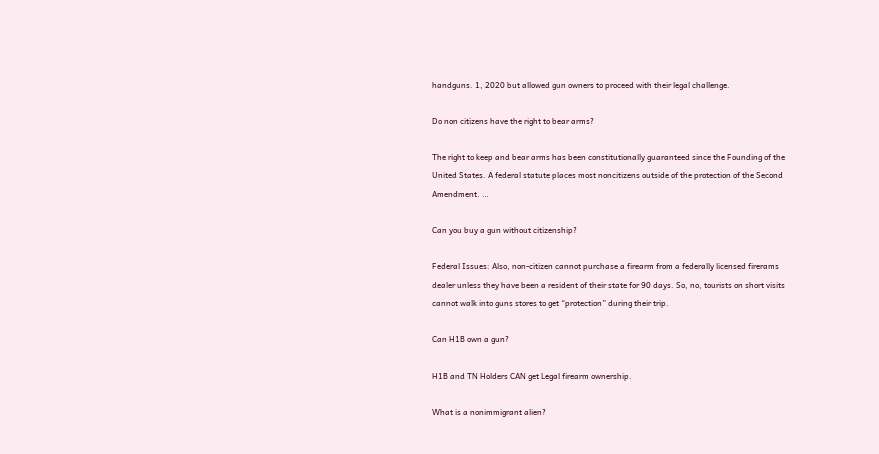handguns. 1, 2020 but allowed gun owners to proceed with their legal challenge.

Do non citizens have the right to bear arms?

The right to keep and bear arms has been constitutionally guaranteed since the Founding of the United States. A federal statute places most noncitizens outside of the protection of the Second Amendment. …

Can you buy a gun without citizenship?

Federal Issues: Also, non-citizen cannot purchase a firearm from a federally licensed firerams dealer unless they have been a resident of their state for 90 days. So, no, tourists on short visits cannot walk into guns stores to get “protection” during their trip.

Can H1B own a gun?

H1B and TN Holders CAN get Legal firearm ownership.

What is a nonimmigrant alien?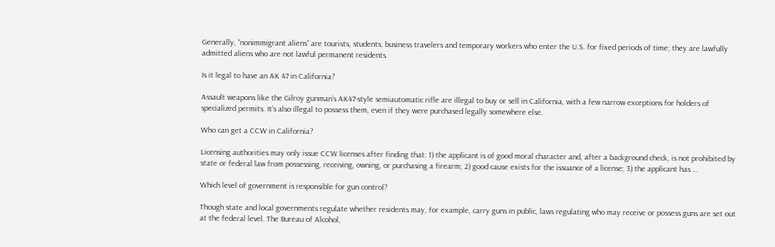Generally, “nonimmigrant aliens” are tourists, students, business travelers and temporary workers who enter the U.S. for fixed periods of time; they are lawfully admitted aliens who are not lawful permanent residents.

Is it legal to have an AK 47 in California?

Assault weapons like the Gilroy gunman’s AK47-style semiautomatic rifle are illegal to buy or sell in California, with a few narrow exceptions for holders of specialized permits. It’s also illegal to possess them, even if they were purchased legally somewhere else.

Who can get a CCW in California?

Licensing authorities may only issue CCW licenses after finding that: 1) the applicant is of good moral character and, after a background check, is not prohibited by state or federal law from possessing, receiving, owning, or purchasing a firearm; 2) good cause exists for the issuance of a license; 3) the applicant has …

Which level of government is responsible for gun control?

Though state and local governments regulate whether residents may, for example, carry guns in public, laws regulating who may receive or possess guns are set out at the federal level. The Bureau of Alcohol,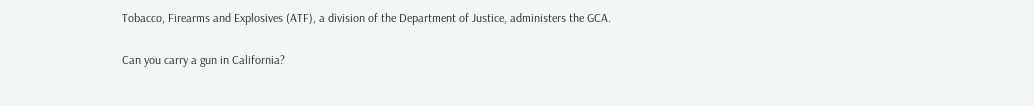Tobacco, Firearms and Explosives (ATF), a division of the Department of Justice, administers the GCA.

Can you carry a gun in California?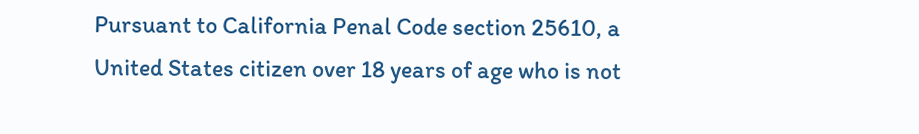Pursuant to California Penal Code section 25610, a United States citizen over 18 years of age who is not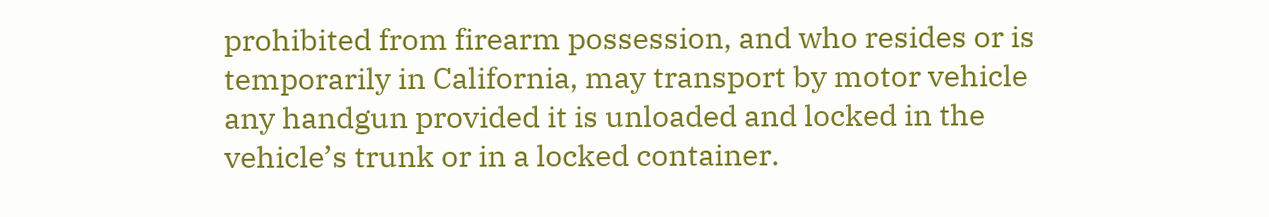prohibited from firearm possession, and who resides or is temporarily in California, may transport by motor vehicle any handgun provided it is unloaded and locked in the vehicle’s trunk or in a locked container.